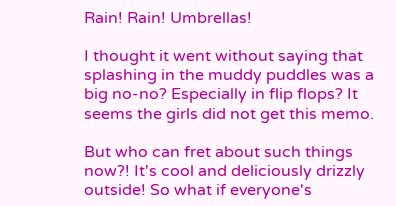Rain! Rain! Umbrellas!

I thought it went without saying that splashing in the muddy puddles was a big no-no? Especially in flip flops? It seems the girls did not get this memo.

But who can fret about such things now?! It's cool and deliciously drizzly outside! So what if everyone's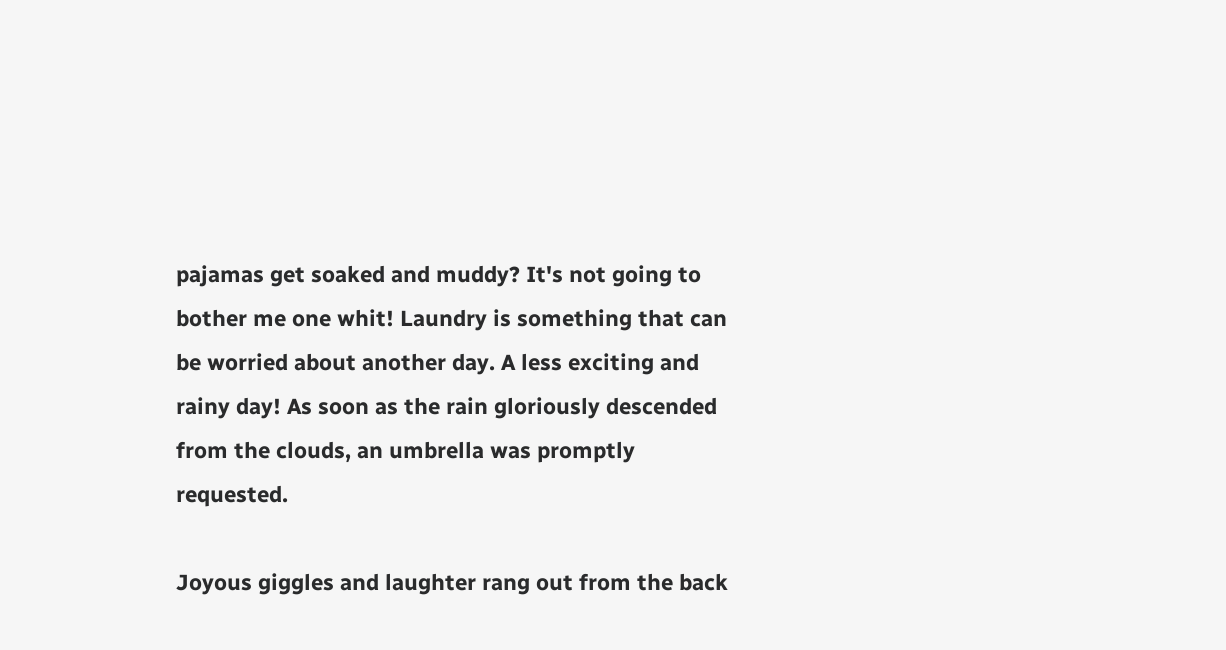pajamas get soaked and muddy? It's not going to bother me one whit! Laundry is something that can be worried about another day. A less exciting and rainy day! As soon as the rain gloriously descended from the clouds, an umbrella was promptly requested.

Joyous giggles and laughter rang out from the back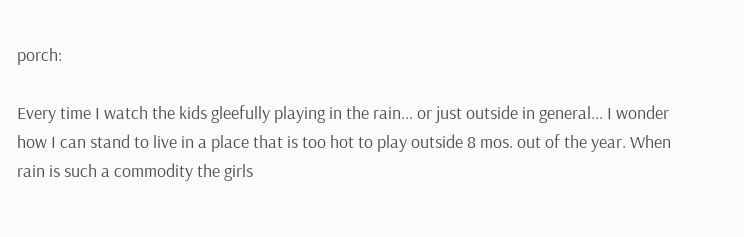porch:

Every time I watch the kids gleefully playing in the rain... or just outside in general... I wonder how I can stand to live in a place that is too hot to play outside 8 mos. out of the year. When rain is such a commodity the girls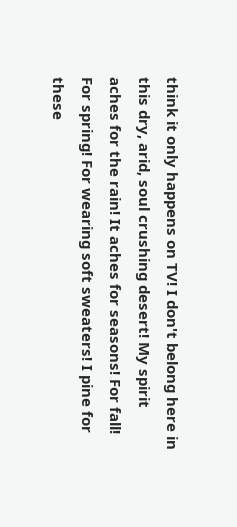think it only happens on TV! I don't belong here in this dry, arid, soul crushing desert! My spirit aches for the rain! It aches for seasons! For fall! For spring! For wearing soft sweaters! I pine for these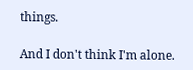things.

And I don't think I'm alone.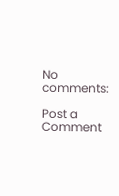No comments:

Post a Comment